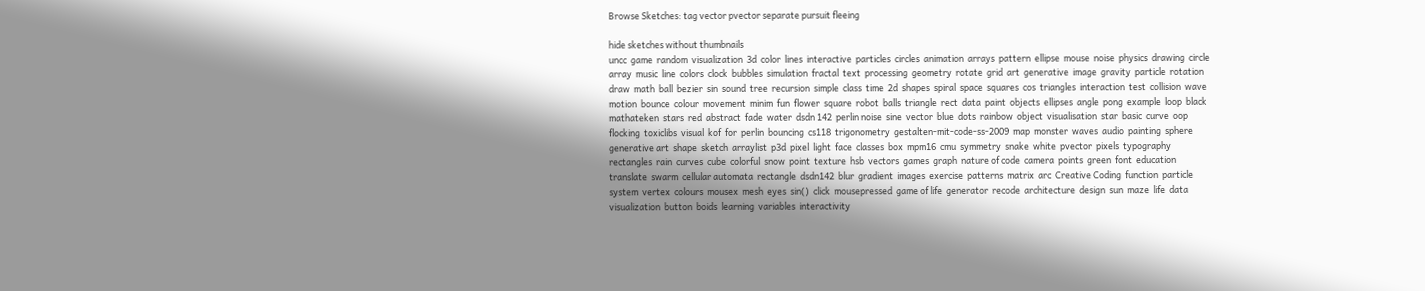Browse Sketches: tag vector pvector separate pursuit fleeing

hide sketches without thumbnails
uncc  game  random  visualization  3d  color  lines  interactive  particles  circles  animation  arrays  pattern  ellipse  mouse  noise  physics  drawing  circle  array  music  line  colors  clock  bubbles  simulation  fractal  text  processing  geometry  rotate  grid  art  generative  image  gravity  particle  rotation  draw  math  ball  bezier  sin  sound  tree  recursion  simple  class  time  2d  shapes  spiral  space  squares  cos  triangles  interaction  test  collision  wave  motion  bounce  colour  movement  minim  fun  flower  square  robot  balls  triangle  rect  data  paint  objects  ellipses  angle  pong  example  loop  black  mathateken  stars  red  abstract  fade  water  dsdn 142  perlin noise  sine  vector  blue  dots  rainbow  object  visualisation  star  basic  curve  oop  flocking  toxiclibs  visual  kof  for  perlin  bouncing  cs118  trigonometry  gestalten-mit-code-ss-2009  map  monster  waves  audio  painting  sphere  generative art  shape  sketch  arraylist  p3d  pixel  light  face  classes  box  mpm16  cmu  symmetry  snake  white  pvector  pixels  typography  rectangles  rain  curves  cube  colorful  snow  point  texture  hsb  vectors  games  graph  nature of code  camera  points  green  font  education  translate  swarm  cellular automata  rectangle  dsdn142  blur  gradient  images  exercise  patterns  matrix  arc  Creative Coding  function  particle system  vertex  colours  mousex  mesh  eyes  sin()  click  mousepressed  game of life  generator  recode  architecture  design  sun  maze  life  data visualization  button  boids  learning  variables  interactivity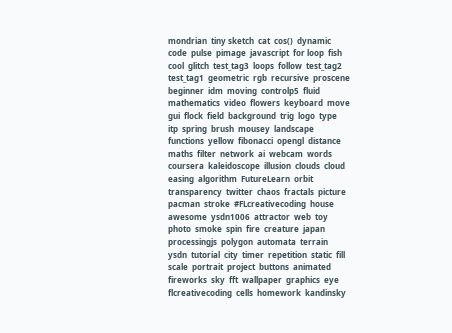mondrian  tiny sketch  cat  cos()  dynamic  code  pulse  pimage  javascript  for loop  fish  cool  glitch  test_tag3  loops  follow  test_tag2  test_tag1  geometric  rgb  recursive  proscene  beginner  idm  moving  controlp5  fluid  mathematics  video  flowers  keyboard  move  gui  flock  field  background  trig  logo  type  itp  spring  brush  mousey  landscape  functions  yellow  fibonacci  opengl  distance  maths  filter  network  ai  webcam  words  coursera  kaleidoscope  illusion  clouds  cloud  easing  algorithm  FutureLearn  orbit  transparency  twitter  chaos  fractals  picture  pacman  stroke  #FLcreativecoding  house  awesome  ysdn1006  attractor  web  toy  photo  smoke  spin  fire  creature  japan  processingjs  polygon  automata  terrain  ysdn  tutorial  city  timer  repetition  static  fill  scale  portrait  project  buttons  animated  fireworks  sky  fft  wallpaper  graphics  eye  flcreativecoding  cells  homework  kandinsky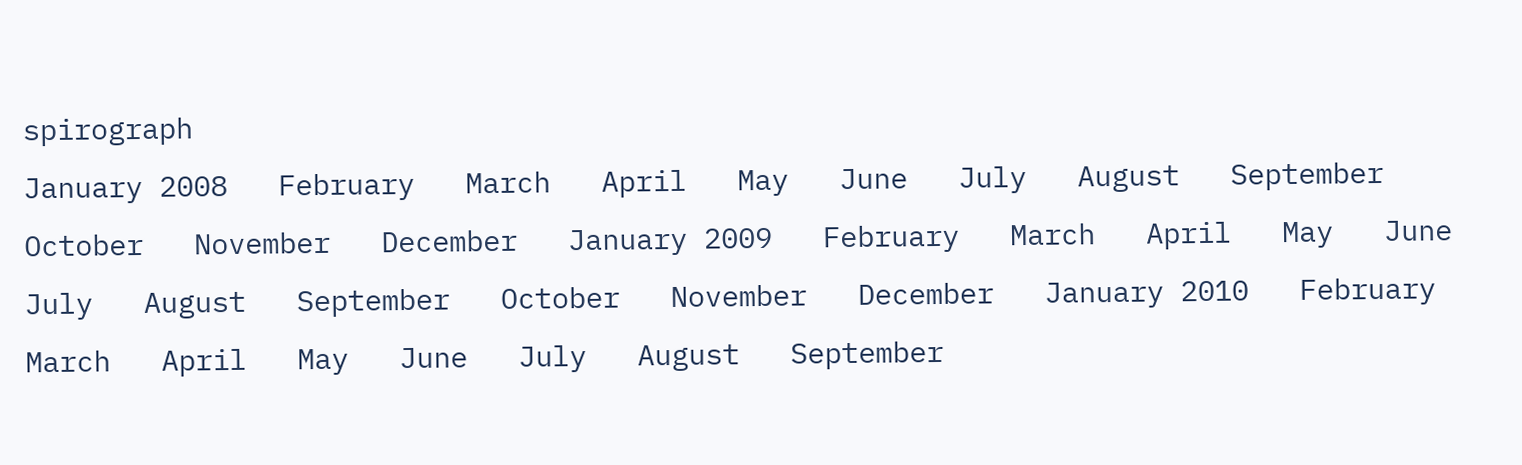spirograph
January 2008   February   March   April   May   June   July   August   September   October   November   December   January 2009   February   March   April   May   June   July   August   September   October   November   December   January 2010   February   March   April   May   June   July   August   September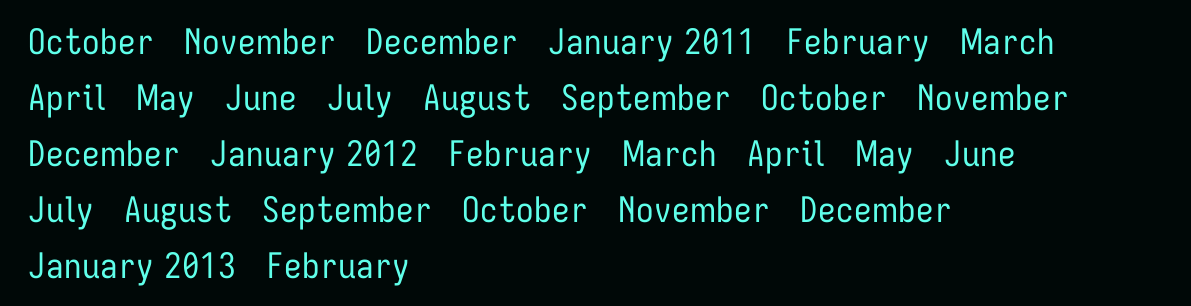October   November   December   January 2011   February   March   April   May   June   July   August   September   October   November   December   January 2012   February   March   April   May   June   July   August   September   October   November   December   January 2013   February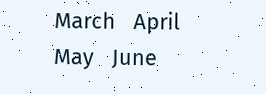March   April   May   June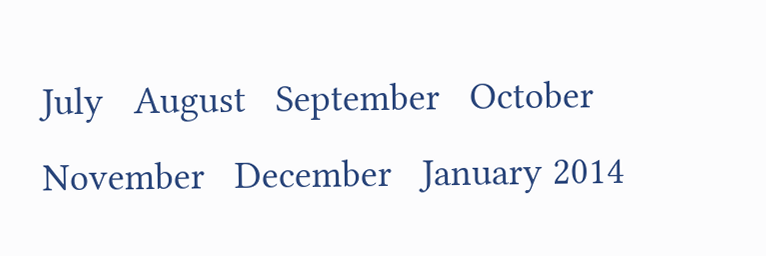July   August   September   October   November   December   January 2014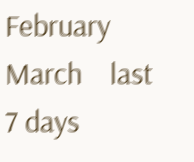February   March    last 7 days